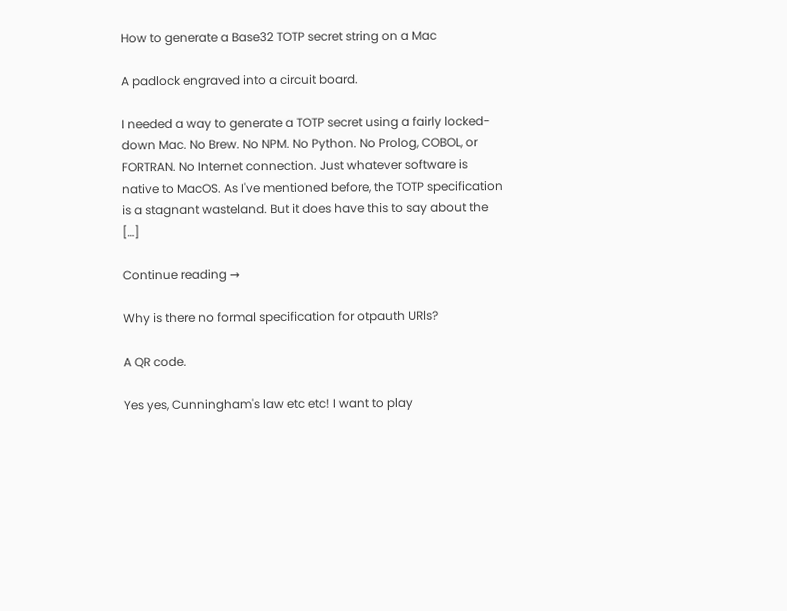How to generate a Base32 TOTP secret string on a Mac

A padlock engraved into a circuit board.

I needed a way to generate a TOTP secret using a fairly locked-down Mac. No Brew. No NPM. No Python. No Prolog, COBOL, or FORTRAN. No Internet connection. Just whatever software is native to MacOS. As I've mentioned before, the TOTP specification is a stagnant wasteland. But it does have this to say about the […]

Continue reading →

Why is there no formal specification for otpauth URls?

A QR code.

Yes yes, Cunningham's law etc etc! I want to play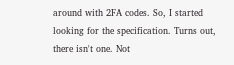around with 2FA codes. So, I started looking for the specification. Turns out, there isn't one. Not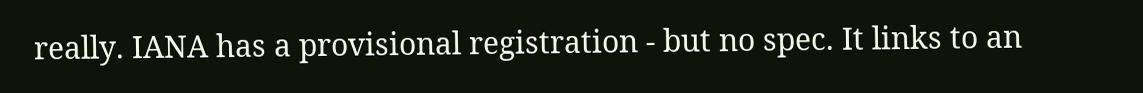really. IANA has a provisional registration - but no spec. It links to an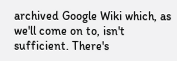archived Google Wiki which, as we'll come on to, isn't sufficient. There's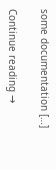some documentation […]

Continue reading →